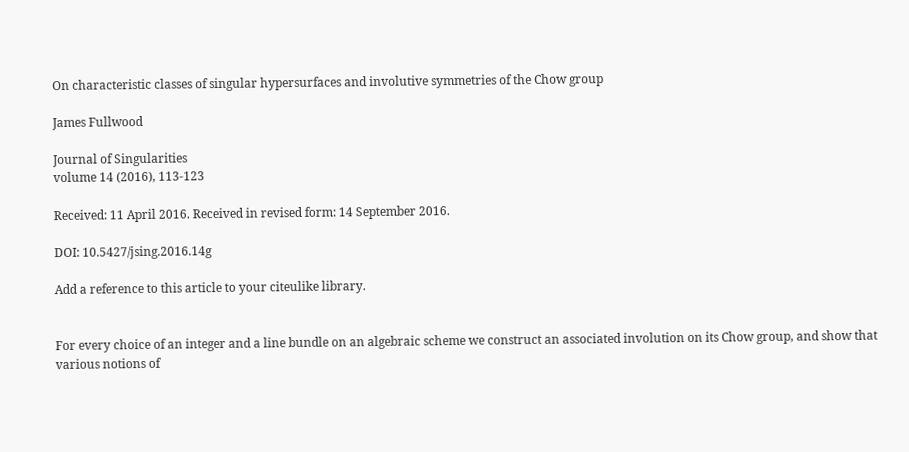On characteristic classes of singular hypersurfaces and involutive symmetries of the Chow group

James Fullwood

Journal of Singularities
volume 14 (2016), 113-123

Received: 11 April 2016. Received in revised form: 14 September 2016.

DOI: 10.5427/jsing.2016.14g

Add a reference to this article to your citeulike library.


For every choice of an integer and a line bundle on an algebraic scheme we construct an associated involution on its Chow group, and show that various notions of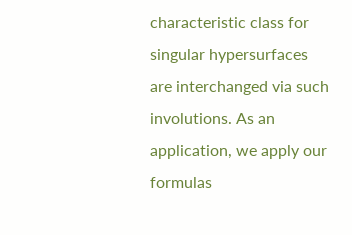characteristic class for singular hypersurfaces are interchanged via such involutions. As an application, we apply our formulas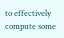to effectively compute some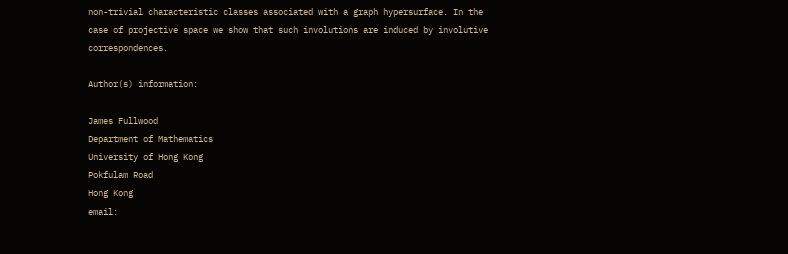non-trivial characteristic classes associated with a graph hypersurface. In the case of projective space we show that such involutions are induced by involutive correspondences.

Author(s) information:

James Fullwood
Department of Mathematics
University of Hong Kong
Pokfulam Road
Hong Kong
email: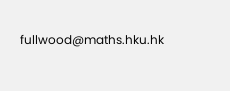fullwood@maths.hku.hk